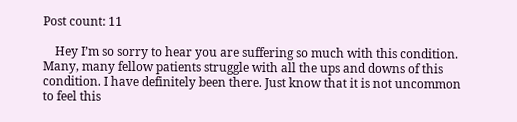Post count: 11

    Hey I’m so sorry to hear you are suffering so much with this condition. Many, many fellow patients struggle with all the ups and downs of this condition. I have definitely been there. Just know that it is not uncommon to feel this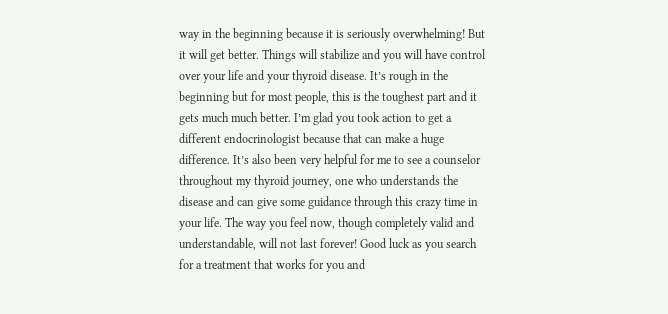way in the beginning because it is seriously overwhelming! But it will get better. Things will stabilize and you will have control over your life and your thyroid disease. It’s rough in the beginning but for most people, this is the toughest part and it gets much much better. I’m glad you took action to get a different endocrinologist because that can make a huge difference. It’s also been very helpful for me to see a counselor throughout my thyroid journey, one who understands the disease and can give some guidance through this crazy time in your life. The way you feel now, though completely valid and understandable, will not last forever! Good luck as you search for a treatment that works for you and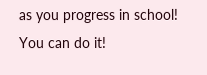as you progress in school! You can do it!